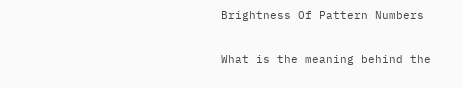Brightness Of Pattern Numbers

What is the meaning behind the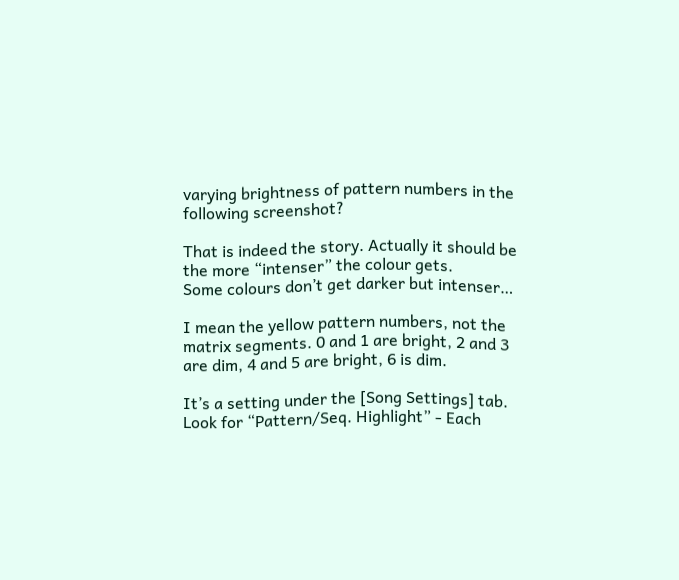varying brightness of pattern numbers in the following screenshot?

That is indeed the story. Actually it should be the more “intenser” the colour gets.
Some colours don’t get darker but intenser…

I mean the yellow pattern numbers, not the matrix segments. 0 and 1 are bright, 2 and 3 are dim, 4 and 5 are bright, 6 is dim.

It’s a setting under the [Song Settings] tab. Look for “Pattern/Seq. Highlight” - Each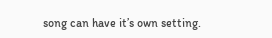song can have it’s own setting.